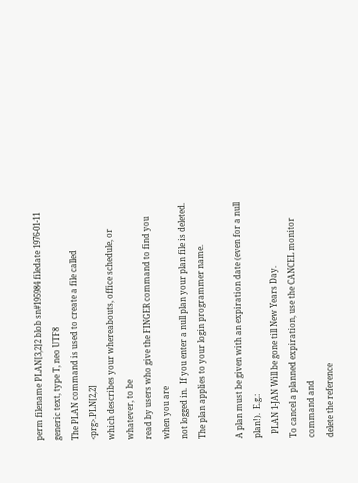perm filename PLAN[3,2]2 blob sn#195984 filedate 1976-01-11 generic text, type T, neo UTF8
The PLAN command is used to create a file called <prg>.PLN[2,2]
which describes your whereabouts, office schedule, or whatever, to be
read by users who give the FINGER command to find you when you are
not logged in.  If you enter a null plan your plan file is deleted.
The plan applies to your login programmer name.

A plan must be given with an expiration date (even for a null plan!).  E.g.:
  PLAN 1-JAN Will be gone till New Years Day.
To cancel a planned expiration, use the CANCEL monitor command and
delete the reference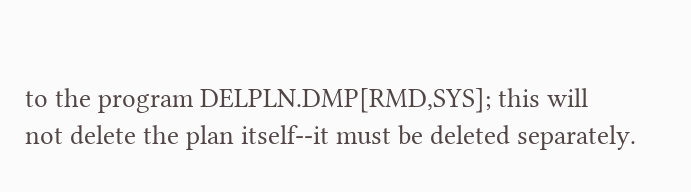to the program DELPLN.DMP[RMD,SYS]; this will
not delete the plan itself--it must be deleted separately.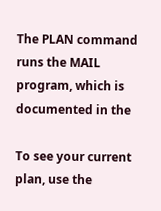The PLAN command runs the MAIL program, which is documented in the

To see your current plan, use the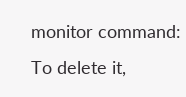monitor command:
To delete it,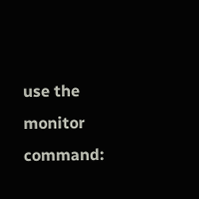use the monitor command: